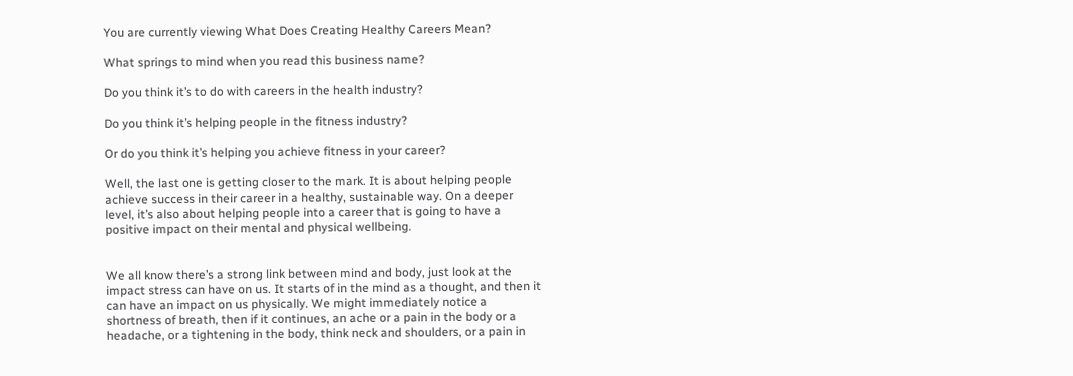You are currently viewing What Does Creating Healthy Careers Mean?

What springs to mind when you read this business name?

Do you think it’s to do with careers in the health industry?

Do you think it’s helping people in the fitness industry?

Or do you think it’s helping you achieve fitness in your career?

Well, the last one is getting closer to the mark. It is about helping people achieve success in their career in a healthy, sustainable way. On a deeper level, it’s also about helping people into a career that is going to have a positive impact on their mental and physical wellbeing.


We all know there’s a strong link between mind and body, just look at the impact stress can have on us. It starts of in the mind as a thought, and then it can have an impact on us physically. We might immediately notice a shortness of breath, then if it continues, an ache or a pain in the body or a headache, or a tightening in the body, think neck and shoulders, or a pain in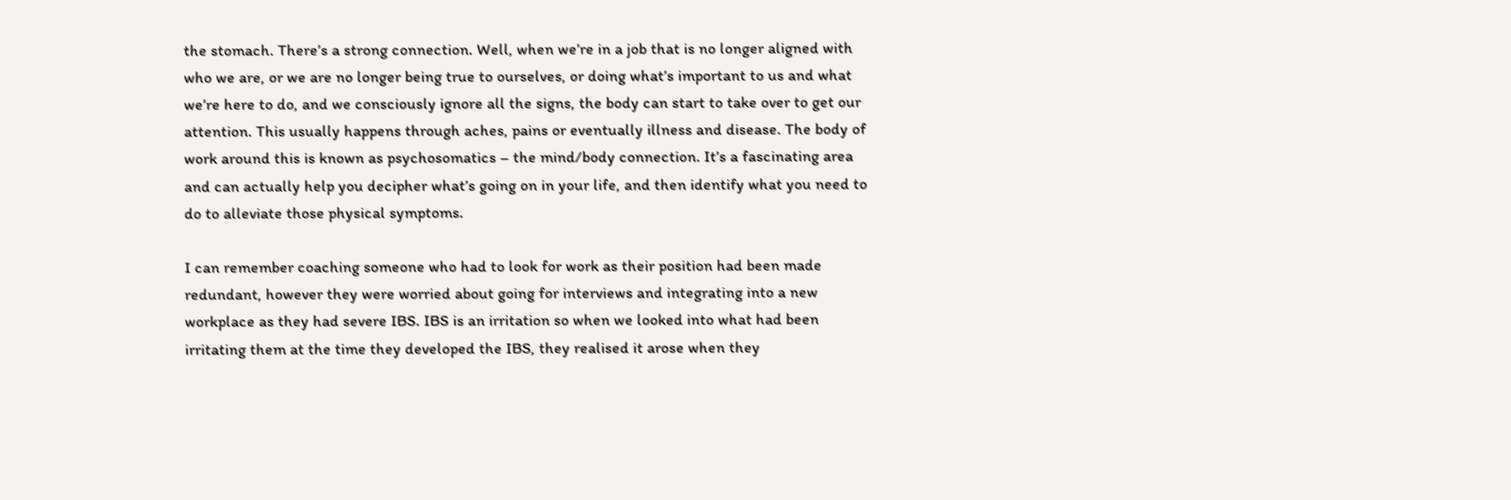the stomach. There’s a strong connection. Well, when we’re in a job that is no longer aligned with who we are, or we are no longer being true to ourselves, or doing what’s important to us and what we’re here to do, and we consciously ignore all the signs, the body can start to take over to get our attention. This usually happens through aches, pains or eventually illness and disease. The body of work around this is known as psychosomatics – the mind/body connection. It’s a fascinating area and can actually help you decipher what’s going on in your life, and then identify what you need to do to alleviate those physical symptoms.

I can remember coaching someone who had to look for work as their position had been made redundant, however they were worried about going for interviews and integrating into a new workplace as they had severe IBS. IBS is an irritation so when we looked into what had been irritating them at the time they developed the IBS, they realised it arose when they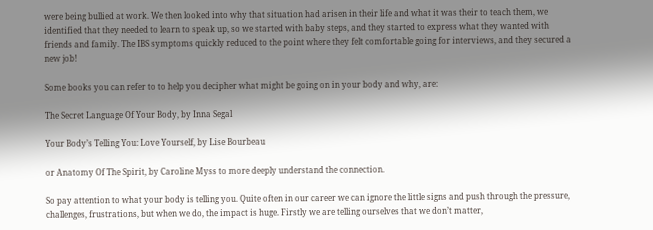were being bullied at work. We then looked into why that situation had arisen in their life and what it was their to teach them, we identified that they needed to learn to speak up, so we started with baby steps, and they started to express what they wanted with friends and family. The IBS symptoms quickly reduced to the point where they felt comfortable going for interviews, and they secured a new job!

Some books you can refer to to help you decipher what might be going on in your body and why, are:

The Secret Language Of Your Body, by Inna Segal

Your Body’s Telling You: Love Yourself, by Lise Bourbeau

or Anatomy Of The Spirit, by Caroline Myss to more deeply understand the connection.

So pay attention to what your body is telling you. Quite often in our career we can ignore the little signs and push through the pressure, challenges, frustrations, but when we do, the impact is huge. Firstly we are telling ourselves that we don’t matter,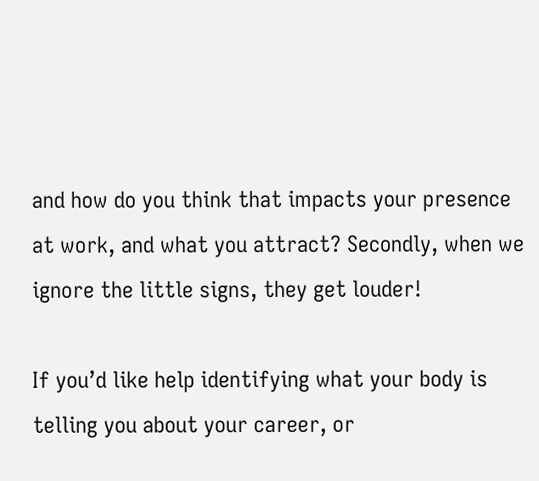and how do you think that impacts your presence at work, and what you attract? Secondly, when we ignore the little signs, they get louder!

If you’d like help identifying what your body is telling you about your career, or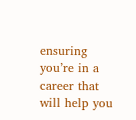ensuring you’re in a career that will help you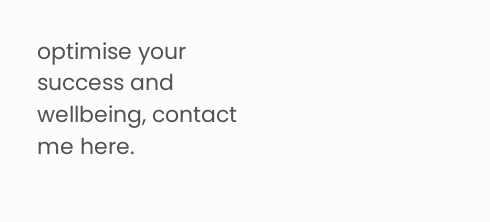optimise your success and wellbeing, contact me here.